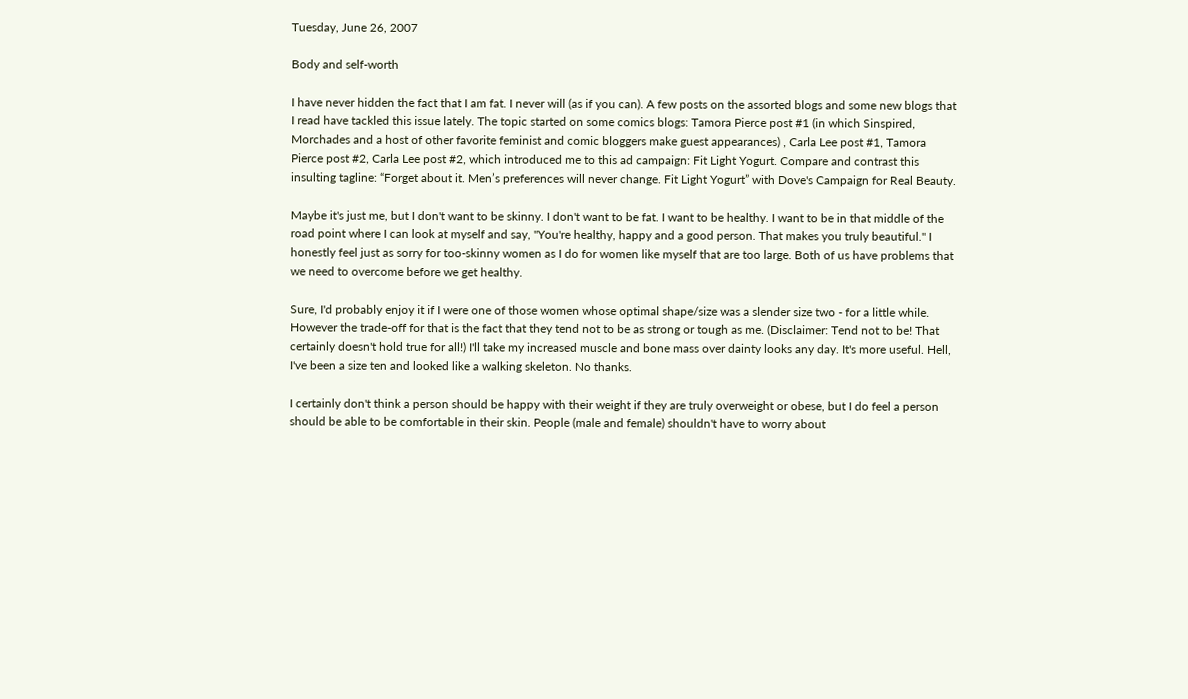Tuesday, June 26, 2007

Body and self-worth

I have never hidden the fact that I am fat. I never will (as if you can). A few posts on the assorted blogs and some new blogs that I read have tackled this issue lately. The topic started on some comics blogs: Tamora Pierce post #1 (in which Sinspired, Morchades and a host of other favorite feminist and comic bloggers make guest appearances) , Carla Lee post #1, Tamora Pierce post #2, Carla Lee post #2, which introduced me to this ad campaign: Fit Light Yogurt. Compare and contrast this insulting tagline: “Forget about it. Men’s preferences will never change. Fit Light Yogurt” with Dove's Campaign for Real Beauty.

Maybe it's just me, but I don't want to be skinny. I don't want to be fat. I want to be healthy. I want to be in that middle of the road point where I can look at myself and say, "You're healthy, happy and a good person. That makes you truly beautiful." I honestly feel just as sorry for too-skinny women as I do for women like myself that are too large. Both of us have problems that we need to overcome before we get healthy.

Sure, I'd probably enjoy it if I were one of those women whose optimal shape/size was a slender size two - for a little while. However the trade-off for that is the fact that they tend not to be as strong or tough as me. (Disclaimer: Tend not to be! That certainly doesn't hold true for all!) I'll take my increased muscle and bone mass over dainty looks any day. It's more useful. Hell, I've been a size ten and looked like a walking skeleton. No thanks.

I certainly don't think a person should be happy with their weight if they are truly overweight or obese, but I do feel a person should be able to be comfortable in their skin. People (male and female) shouldn't have to worry about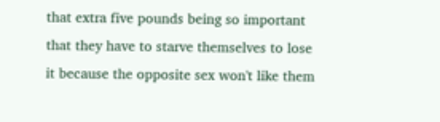that extra five pounds being so important that they have to starve themselves to lose it because the opposite sex won't like them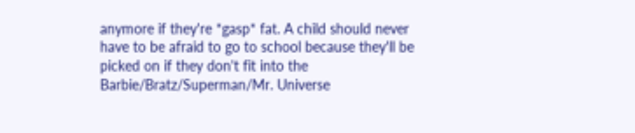anymore if they're *gasp* fat. A child should never have to be afraid to go to school because they'll be picked on if they don't fit into the Barbie/Bratz/Superman/Mr. Universe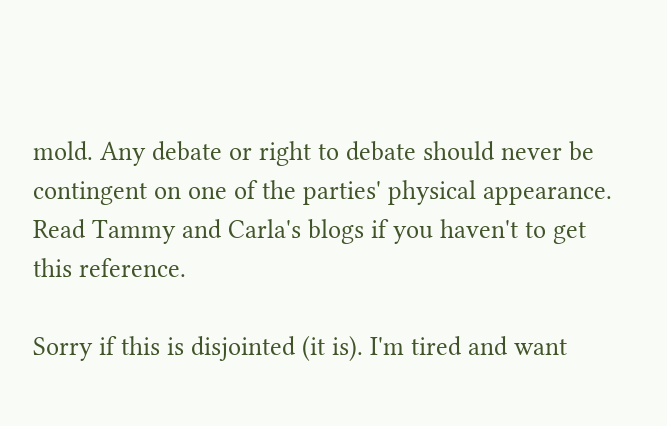mold. Any debate or right to debate should never be contingent on one of the parties' physical appearance. Read Tammy and Carla's blogs if you haven't to get this reference.

Sorry if this is disjointed (it is). I'm tired and want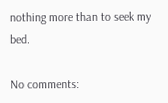nothing more than to seek my bed.

No comments: